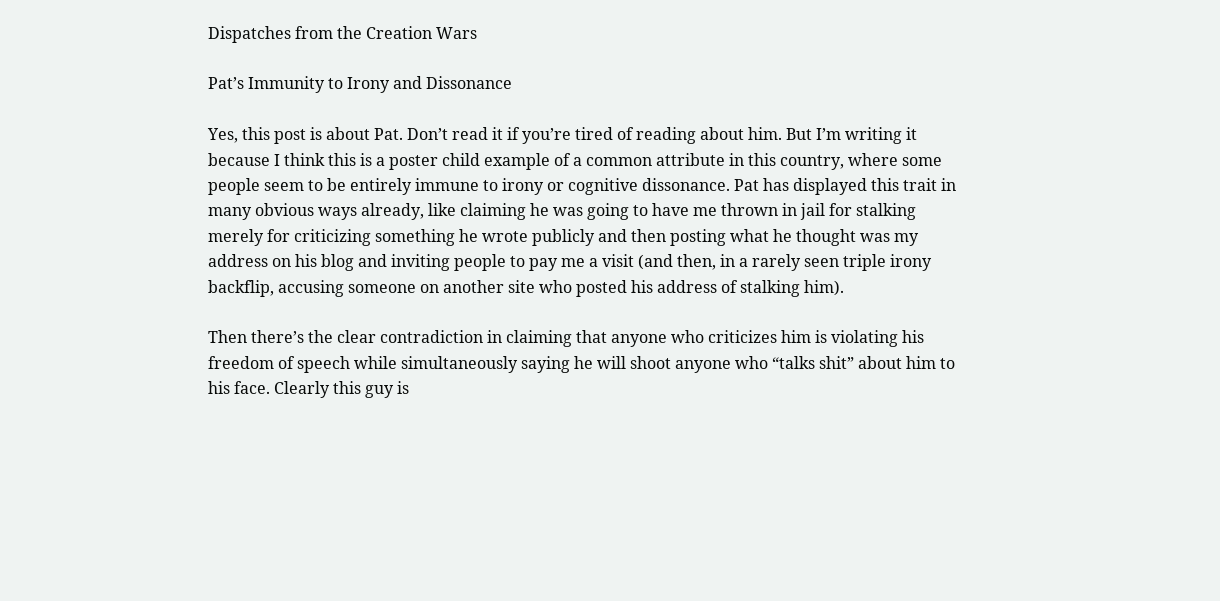Dispatches from the Creation Wars

Pat’s Immunity to Irony and Dissonance

Yes, this post is about Pat. Don’t read it if you’re tired of reading about him. But I’m writing it because I think this is a poster child example of a common attribute in this country, where some people seem to be entirely immune to irony or cognitive dissonance. Pat has displayed this trait in many obvious ways already, like claiming he was going to have me thrown in jail for stalking merely for criticizing something he wrote publicly and then posting what he thought was my address on his blog and inviting people to pay me a visit (and then, in a rarely seen triple irony backflip, accusing someone on another site who posted his address of stalking him).

Then there’s the clear contradiction in claiming that anyone who criticizes him is violating his freedom of speech while simultaneously saying he will shoot anyone who “talks shit” about him to his face. Clearly this guy is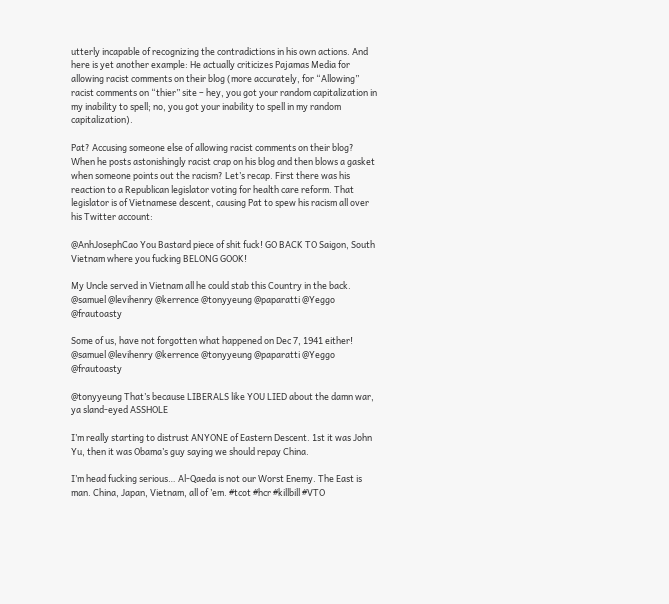utterly incapable of recognizing the contradictions in his own actions. And here is yet another example: He actually criticizes Pajamas Media for allowing racist comments on their blog (more accurately, for “Allowing” racist comments on “thier” site – hey, you got your random capitalization in my inability to spell; no, you got your inability to spell in my random capitalization).

Pat? Accusing someone else of allowing racist comments on their blog? When he posts astonishingly racist crap on his blog and then blows a gasket when someone points out the racism? Let’s recap. First there was his reaction to a Republican legislator voting for health care reform. That legislator is of Vietnamese descent, causing Pat to spew his racism all over his Twitter account:

@AnhJosephCao You Bastard piece of shit fuck! GO BACK TO Saigon, South Vietnam where you fucking BELONG GOOK!

My Uncle served in Vietnam all he could stab this Country in the back. @samuel @levihenry @kerrence @tonyyeung @paparatti @Yeggo @frautoasty

Some of us, have not forgotten what happened on Dec 7, 1941 either! @samuel @levihenry @kerrence @tonyyeung @paparatti @Yeggo @frautoasty

@tonyyeung That’s because LIBERALS like YOU LIED about the damn war, ya sland-eyed ASSHOLE

I’m really starting to distrust ANYONE of Eastern Descent. 1st it was John Yu, then it was Obama’s guy saying we should repay China.

I’m head fucking serious… Al-Qaeda is not our Worst Enemy. The East is man. China, Japan, Vietnam, all of ’em. #tcot #hcr #killbill #VTO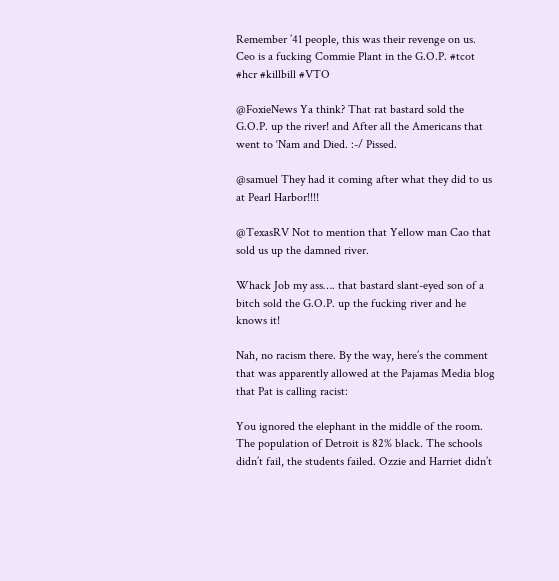Remember ’41 people, this was their revenge on us. Ceo is a fucking Commie Plant in the G.O.P. #tcot #hcr #killbill #VTO

@FoxieNews Ya think? That rat bastard sold the G.O.P. up the river! and After all the Americans that went to ‘Nam and Died. :-/ Pissed.

@samuel They had it coming after what they did to us at Pearl Harbor!!!!

@TexasRV Not to mention that Yellow man Cao that sold us up the damned river.

Whack Job my ass…. that bastard slant-eyed son of a bitch sold the G.O.P. up the fucking river and he knows it!

Nah, no racism there. By the way, here’s the comment that was apparently allowed at the Pajamas Media blog that Pat is calling racist:

You ignored the elephant in the middle of the room. The population of Detroit is 82% black. The schools didn’t fail, the students failed. Ozzie and Harriet didn’t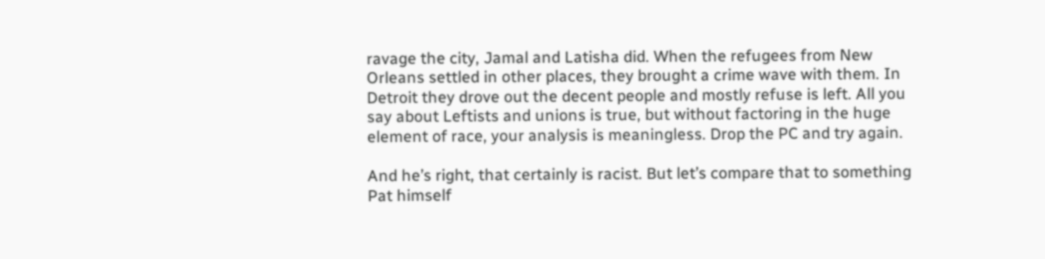ravage the city, Jamal and Latisha did. When the refugees from New Orleans settled in other places, they brought a crime wave with them. In Detroit they drove out the decent people and mostly refuse is left. All you say about Leftists and unions is true, but without factoring in the huge element of race, your analysis is meaningless. Drop the PC and try again.

And he’s right, that certainly is racist. But let’s compare that to something Pat himself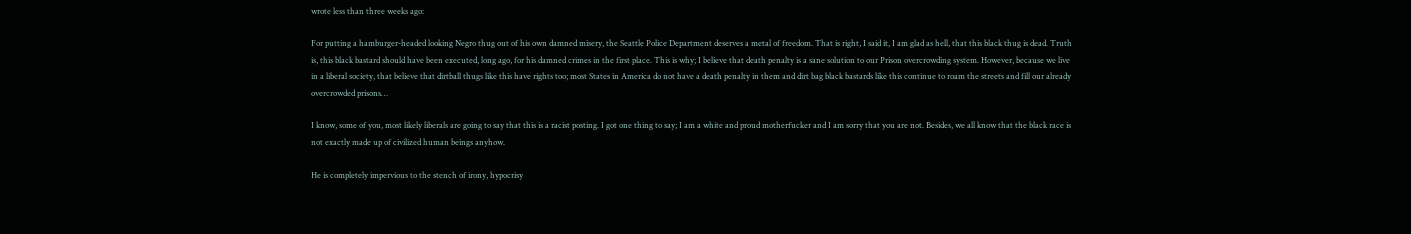wrote less than three weeks ago:

For putting a hamburger-headed looking Negro thug out of his own damned misery, the Seattle Police Department deserves a metal of freedom. That is right, I said it, I am glad as hell, that this black thug is dead. Truth is, this black bastard should have been executed, long ago, for his damned crimes in the first place. This is why; I believe that death penalty is a sane solution to our Prison overcrowding system. However, because we live in a liberal society, that believe that dirtball thugs like this have rights too; most States in America do not have a death penalty in them and dirt bag black bastards like this continue to roam the streets and fill our already overcrowded prisons…

I know, some of you, most likely liberals are going to say that this is a racist posting. I got one thing to say; I am a white and proud motherfucker and I am sorry that you are not. Besides, we all know that the black race is not exactly made up of civilized human beings anyhow.

He is completely impervious to the stench of irony, hypocrisy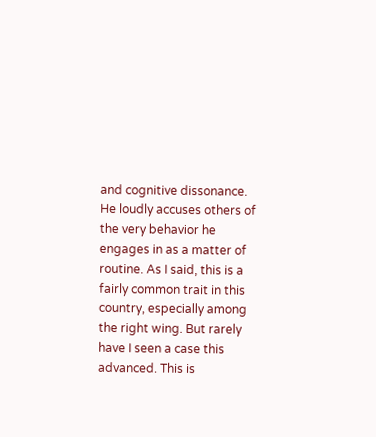and cognitive dissonance. He loudly accuses others of the very behavior he engages in as a matter of routine. As I said, this is a fairly common trait in this country, especially among the right wing. But rarely have I seen a case this advanced. This is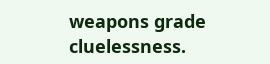weapons grade cluelessness.